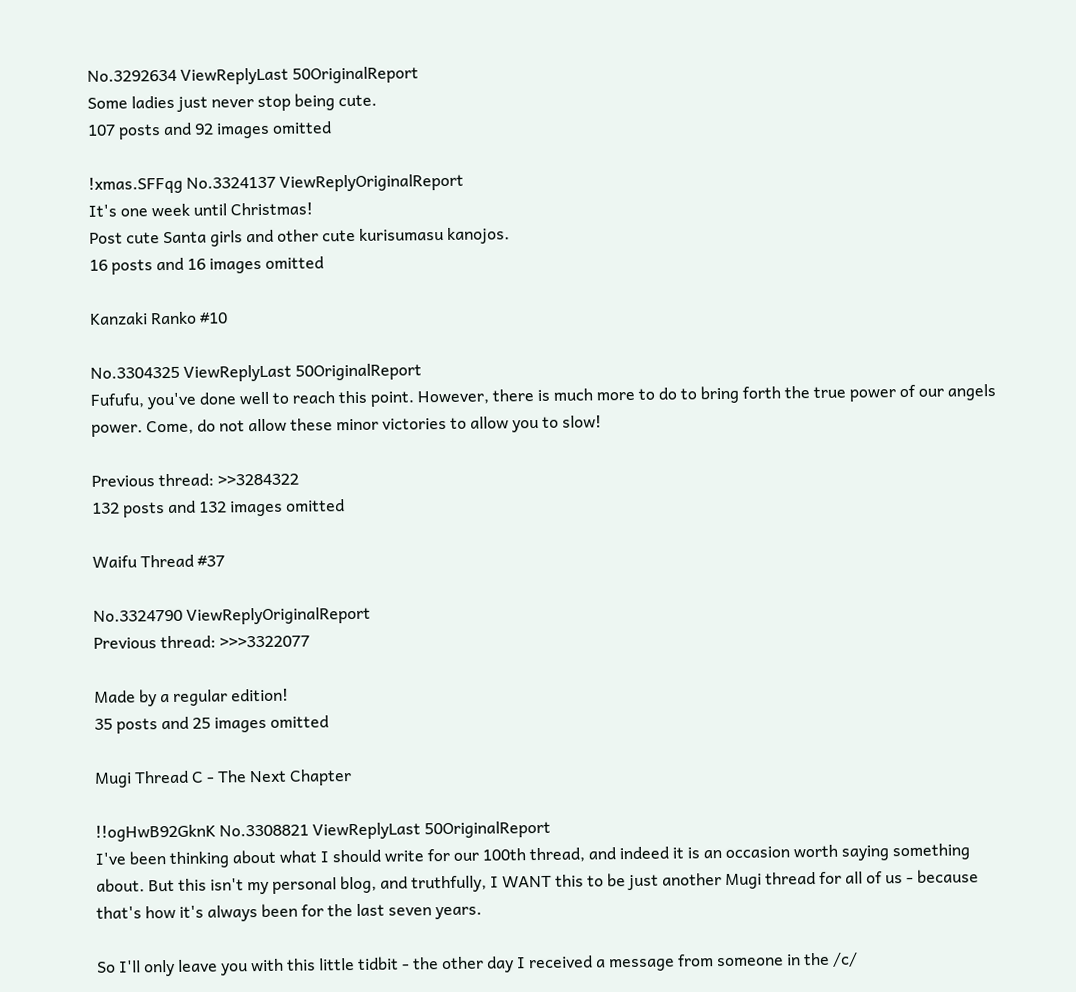No.3292634 ViewReplyLast 50OriginalReport
Some ladies just never stop being cute.
107 posts and 92 images omitted

!xmas.SFFqg No.3324137 ViewReplyOriginalReport
It's one week until Christmas!
Post cute Santa girls and other cute kurisumasu kanojos.
16 posts and 16 images omitted

Kanzaki Ranko #10

No.3304325 ViewReplyLast 50OriginalReport
Fufufu, you've done well to reach this point. However, there is much more to do to bring forth the true power of our angels power. Come, do not allow these minor victories to allow you to slow!

Previous thread: >>3284322
132 posts and 132 images omitted

Waifu Thread #37

No.3324790 ViewReplyOriginalReport
Previous thread: >>>3322077

Made by a regular edition!
35 posts and 25 images omitted

Mugi Thread C - The Next Chapter

!!ogHwB92GknK No.3308821 ViewReplyLast 50OriginalReport
I've been thinking about what I should write for our 100th thread, and indeed it is an occasion worth saying something about. But this isn't my personal blog, and truthfully, I WANT this to be just another Mugi thread for all of us - because that's how it's always been for the last seven years.

So I'll only leave you with this little tidbit - the other day I received a message from someone in the /c/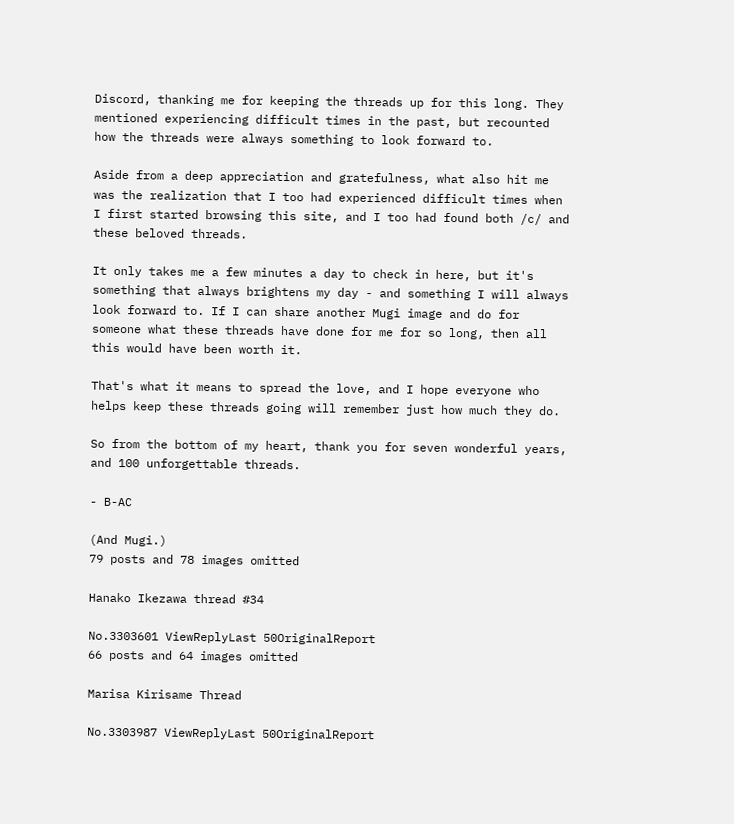Discord, thanking me for keeping the threads up for this long. They mentioned experiencing difficult times in the past, but recounted how the threads were always something to look forward to.

Aside from a deep appreciation and gratefulness, what also hit me was the realization that I too had experienced difficult times when I first started browsing this site, and I too had found both /c/ and these beloved threads.

It only takes me a few minutes a day to check in here, but it's something that always brightens my day - and something I will always look forward to. If I can share another Mugi image and do for someone what these threads have done for me for so long, then all this would have been worth it.

That's what it means to spread the love, and I hope everyone who helps keep these threads going will remember just how much they do.

So from the bottom of my heart, thank you for seven wonderful years, and 100 unforgettable threads.

- B-AC

(And Mugi.)
79 posts and 78 images omitted

Hanako Ikezawa thread #34

No.3303601 ViewReplyLast 50OriginalReport
66 posts and 64 images omitted

Marisa Kirisame Thread

No.3303987 ViewReplyLast 50OriginalReport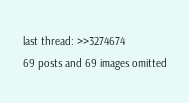last thread: >>3274674
69 posts and 69 images omitted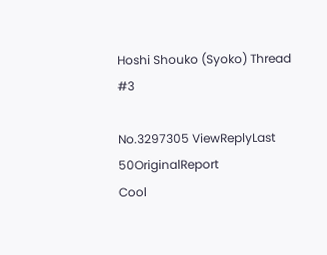Hoshi Shouko (Syoko) Thread #3

No.3297305 ViewReplyLast 50OriginalReport
Cool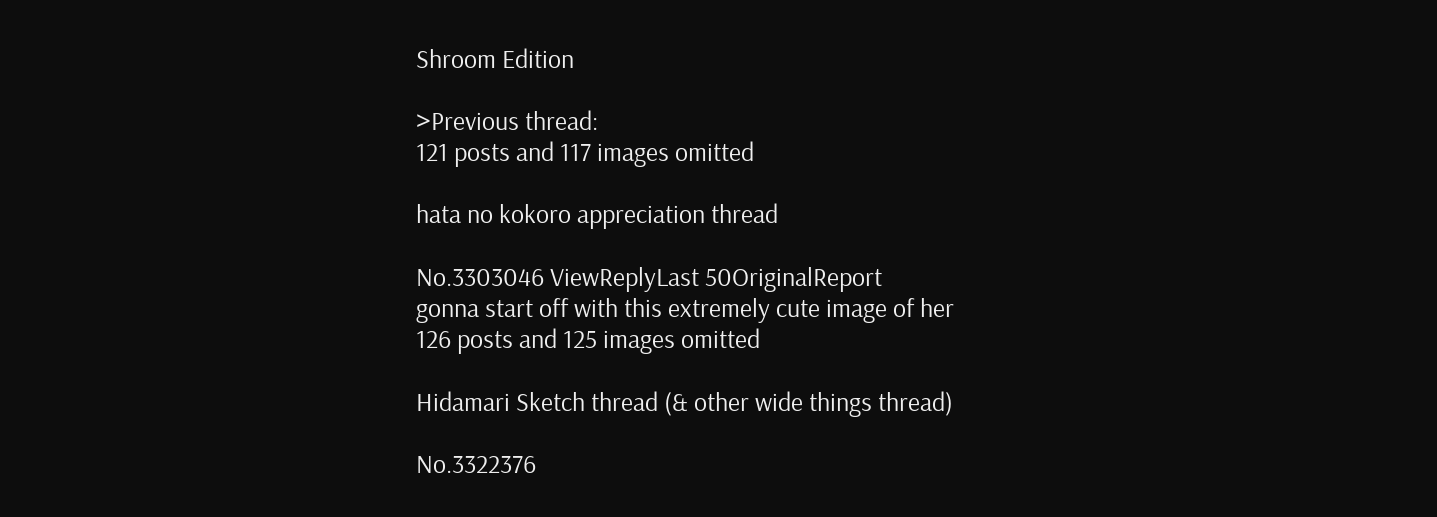Shroom Edition

>Previous thread:
121 posts and 117 images omitted

hata no kokoro appreciation thread

No.3303046 ViewReplyLast 50OriginalReport
gonna start off with this extremely cute image of her
126 posts and 125 images omitted

Hidamari Sketch thread (& other wide things thread)

No.3322376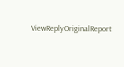ViewReplyOriginalReport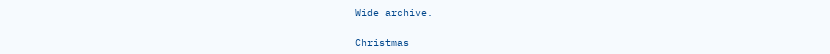Wide archive.

Christmas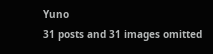Yuno
31 posts and 31 images omitted